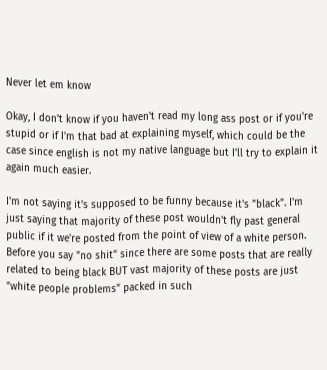Never let em know

Okay, I don't know if you haven't read my long ass post or if you're stupid or if I'm that bad at explaining myself, which could be the case since english is not my native language but I'll try to explain it again much easier.

I'm not saying it's supposed to be funny because it's "black". I'm just saying that majority of these post wouldn't fly past general public if it we're posted from the point of view of a white person. Before you say "no shit" since there are some posts that are really related to being black BUT vast majority of these posts are just "white people problems" packed in such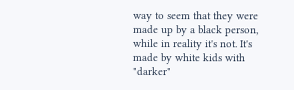way to seem that they were made up by a black person, while in reality it's not. It's made by white kids with "darker"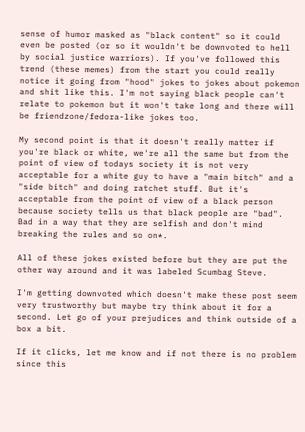sense of humor masked as "black content" so it could even be posted (or so it wouldn't be downvoted to hell by social justice warriors). If you've followed this trend (these memes) from the start you could really notice it going from "hood" jokes to jokes about pokemon and shit like this. I'm not saying black people can't relate to pokemon but it won't take long and there will be friendzone/fedora-like jokes too.

My second point is that it doesn't really matter if you're black or white, we're all the same but from the point of view of todays society it is not very acceptable for a white guy to have a "main bitch" and a "side bitch" and doing ratchet stuff. But it's acceptable from the point of view of a black person because society tells us that black people are "bad". Bad in a way that they are selfish and don't mind breaking the rules and so on*.

All of these jokes existed before but they are put the other way around and it was labeled Scumbag Steve.

I'm getting downvoted which doesn't make these post seem very trustworthy but maybe try think about it for a second. Let go of your prejudices and think outside of a box a bit.

If it clicks, let me know and if not there is no problem since this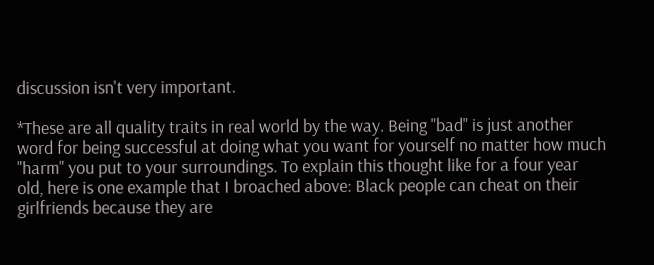discussion isn't very important.

*These are all quality traits in real world by the way. Being "bad" is just another word for being successful at doing what you want for yourself no matter how much "harm" you put to your surroundings. To explain this thought like for a four year old, here is one example that I broached above: Black people can cheat on their girlfriends because they are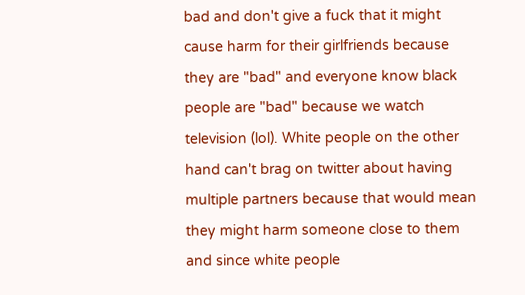bad and don't give a fuck that it might cause harm for their girlfriends because they are "bad" and everyone know black people are "bad" because we watch television (lol). White people on the other hand can't brag on twitter about having multiple partners because that would mean they might harm someone close to them and since white people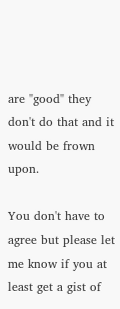are "good" they don't do that and it would be frown upon.

You don't have to agree but please let me know if you at least get a gist of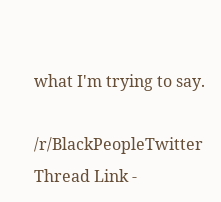what I'm trying to say.

/r/BlackPeopleTwitter Thread Link -